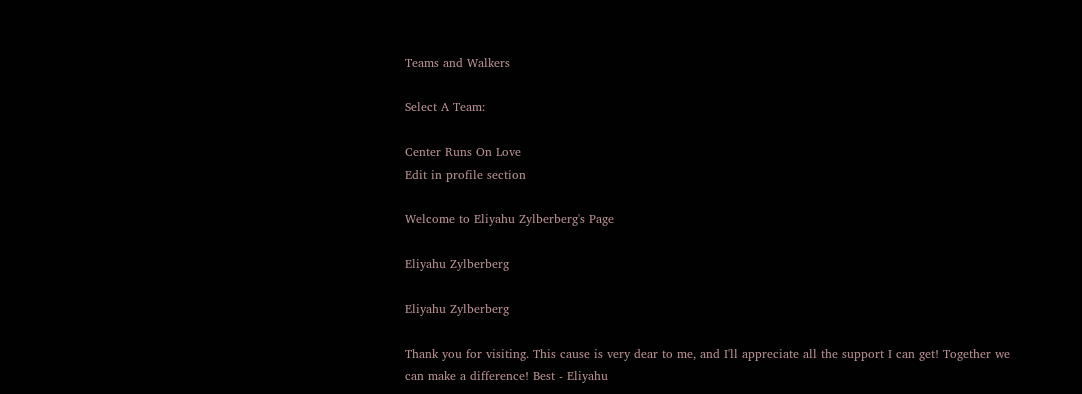Teams and Walkers

Select A Team:

Center Runs On Love
Edit in profile section

Welcome to Eliyahu Zylberberg's Page

Eliyahu Zylberberg

Eliyahu Zylberberg

Thank you for visiting. This cause is very dear to me, and I'll appreciate all the support I can get! Together we can make a difference! Best - Eliyahu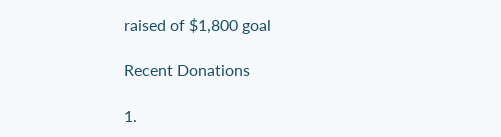raised of $1,800 goal

Recent Donations

1.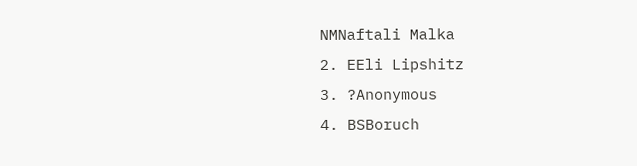NMNaftali Malka
2. EEli Lipshitz
3. ?Anonymous
4. BSBoruch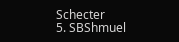Schecter
5. SBShmuel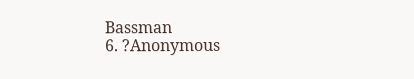Bassman
6. ?Anonymous